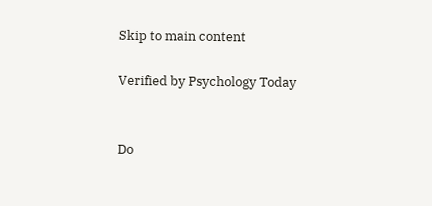Skip to main content

Verified by Psychology Today


Do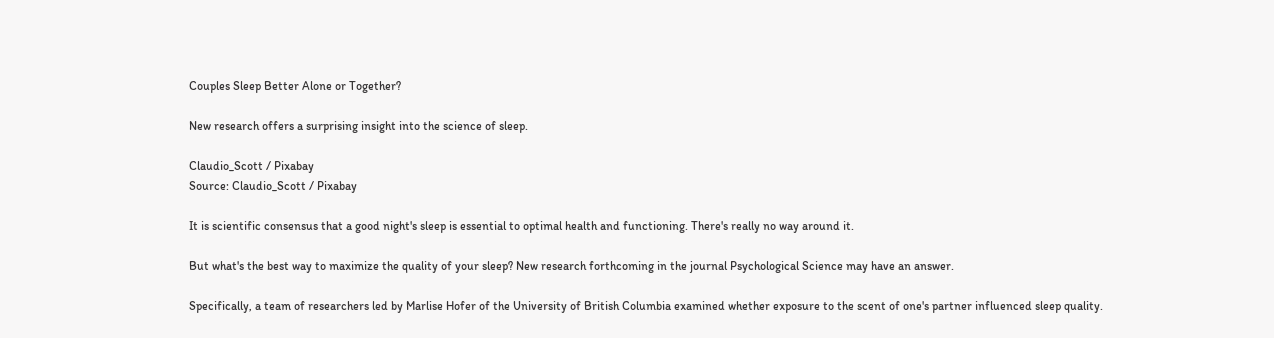Couples Sleep Better Alone or Together?

New research offers a surprising insight into the science of sleep.

Claudio_Scott / Pixabay
Source: Claudio_Scott / Pixabay

It is scientific consensus that a good night's sleep is essential to optimal health and functioning. There's really no way around it.

But what's the best way to maximize the quality of your sleep? New research forthcoming in the journal Psychological Science may have an answer.

Specifically, a team of researchers led by Marlise Hofer of the University of British Columbia examined whether exposure to the scent of one's partner influenced sleep quality.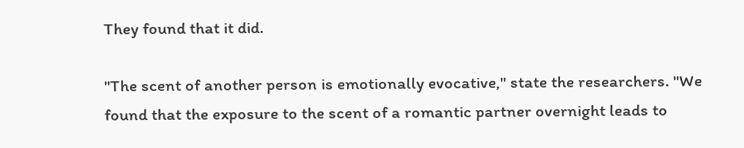They found that it did.

"The scent of another person is emotionally evocative," state the researchers. "We found that the exposure to the scent of a romantic partner overnight leads to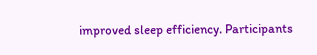improved sleep efficiency. Participants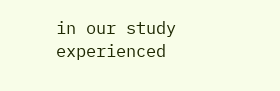in our study experienced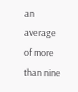an average of more than nine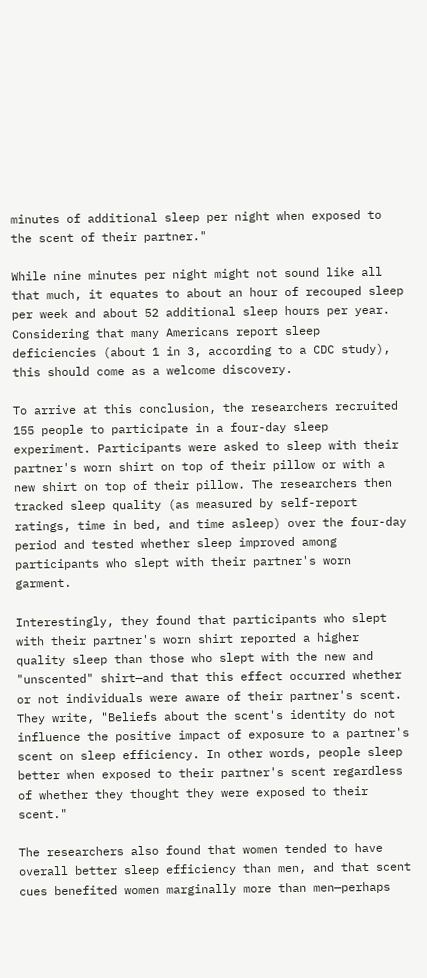minutes of additional sleep per night when exposed to the scent of their partner."

While nine minutes per night might not sound like all that much, it equates to about an hour of recouped sleep per week and about 52 additional sleep hours per year. Considering that many Americans report sleep deficiencies (about 1 in 3, according to a CDC study), this should come as a welcome discovery.

To arrive at this conclusion, the researchers recruited 155 people to participate in a four-day sleep experiment. Participants were asked to sleep with their partner's worn shirt on top of their pillow or with a new shirt on top of their pillow. The researchers then tracked sleep quality (as measured by self-report ratings, time in bed, and time asleep) over the four-day period and tested whether sleep improved among participants who slept with their partner's worn garment.

Interestingly, they found that participants who slept with their partner's worn shirt reported a higher quality sleep than those who slept with the new and "unscented" shirt—and that this effect occurred whether or not individuals were aware of their partner's scent. They write, "Beliefs about the scent's identity do not influence the positive impact of exposure to a partner's scent on sleep efficiency. In other words, people sleep better when exposed to their partner's scent regardless of whether they thought they were exposed to their scent."

The researchers also found that women tended to have overall better sleep efficiency than men, and that scent cues benefited women marginally more than men—perhaps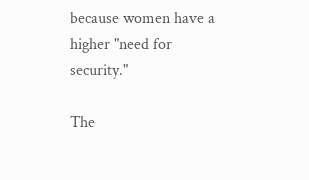because women have a higher "need for security."

The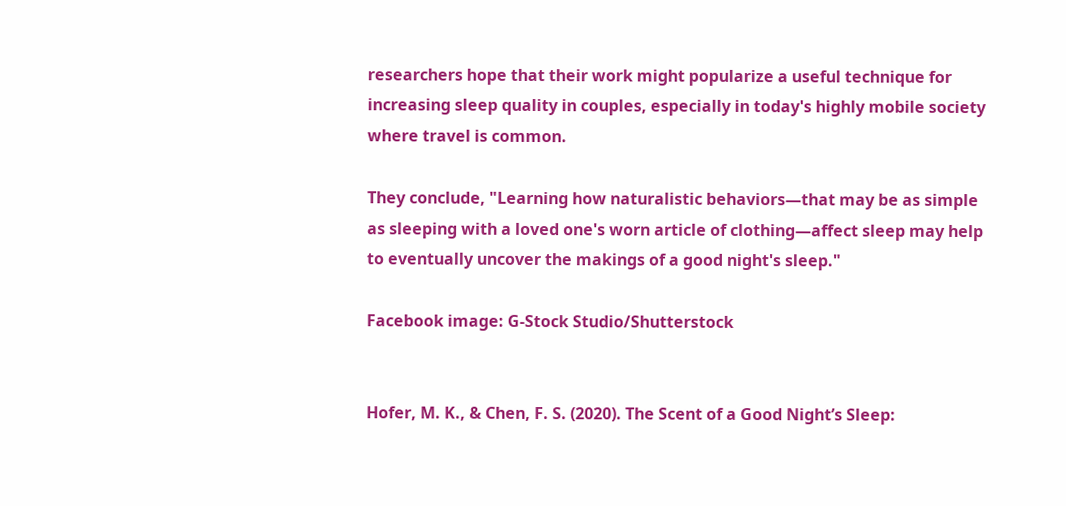researchers hope that their work might popularize a useful technique for increasing sleep quality in couples, especially in today's highly mobile society where travel is common.

They conclude, "Learning how naturalistic behaviors—that may be as simple as sleeping with a loved one's worn article of clothing—affect sleep may help to eventually uncover the makings of a good night's sleep."

Facebook image: G-Stock Studio/Shutterstock


Hofer, M. K., & Chen, F. S. (2020). The Scent of a Good Night’s Sleep: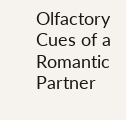Olfactory Cues of a Romantic Partner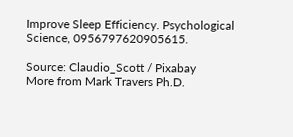Improve Sleep Efficiency. Psychological Science, 0956797620905615.

Source: Claudio_Scott / Pixabay
More from Mark Travers Ph.D.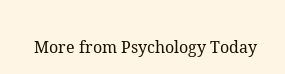More from Psychology Today